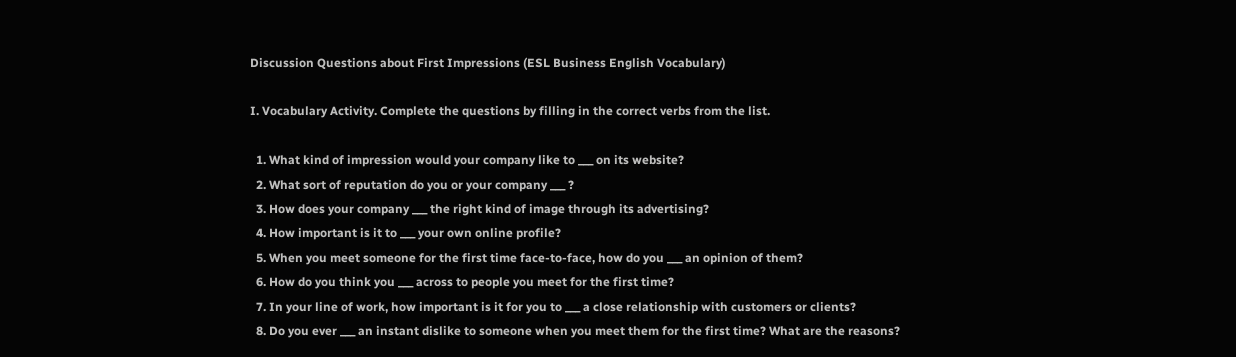Discussion Questions about First Impressions (ESL Business English Vocabulary)

I. Vocabulary Activity. Complete the questions by filling in the correct verbs from the list.

  1. What kind of impression would your company like to ___ on its website?
  2. What sort of reputation do you or your company ___ ?
  3. How does your company ___ the right kind of image through its advertising?
  4. How important is it to ___ your own online profile?
  5. When you meet someone for the first time face-to-face, how do you ___ an opinion of them?
  6. How do you think you ___ across to people you meet for the first time?
  7. In your line of work, how important is it for you to ___ a close relationship with customers or clients?
  8. Do you ever ___ an instant dislike to someone when you meet them for the first time? What are the reasons?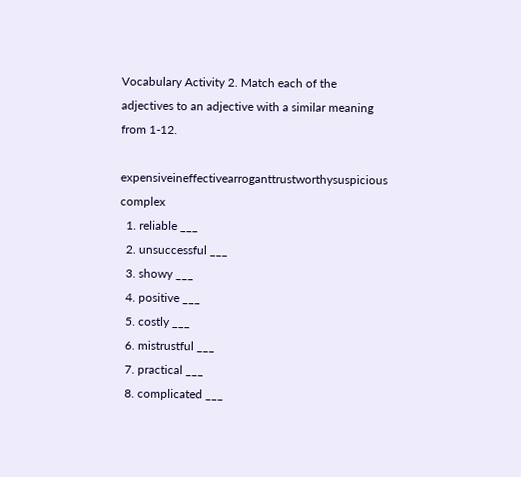Vocabulary Activity 2. Match each of the adjectives to an adjective with a similar meaning from 1-12.

expensiveineffectivearroganttrustworthysuspicious complex
  1. reliable ___
  2. unsuccessful ___
  3. showy ___
  4. positive ___
  5. costly ___
  6. mistrustful ___
  7. practical ___
  8. complicated ___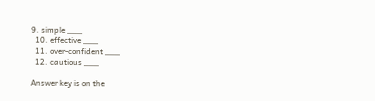9. simple ___
  10. effective ___
  11. over-confident ___
  12. cautious ___

Answer key is on the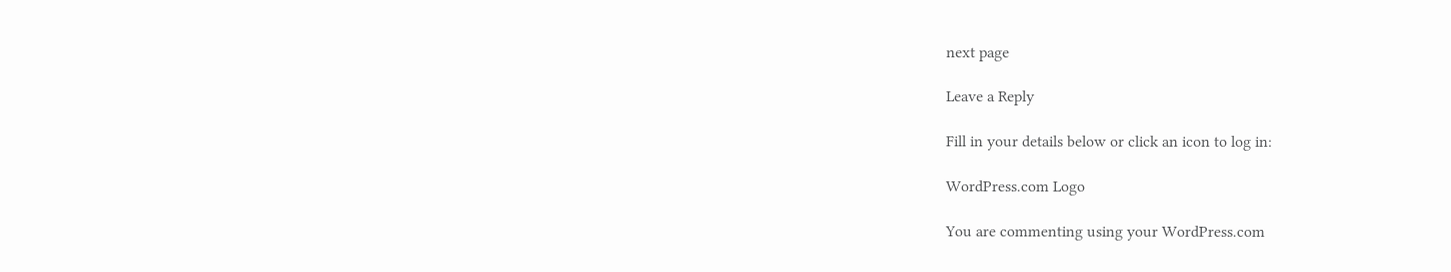next page

Leave a Reply

Fill in your details below or click an icon to log in:

WordPress.com Logo

You are commenting using your WordPress.com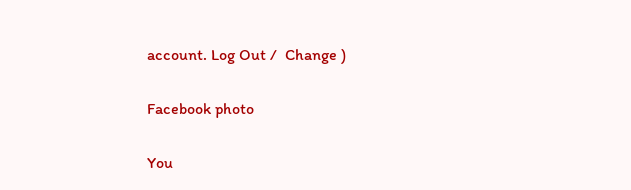account. Log Out /  Change )

Facebook photo

You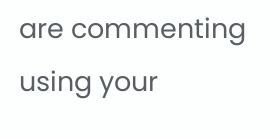are commenting using your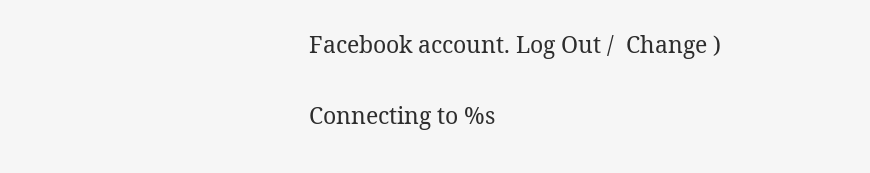Facebook account. Log Out /  Change )

Connecting to %s